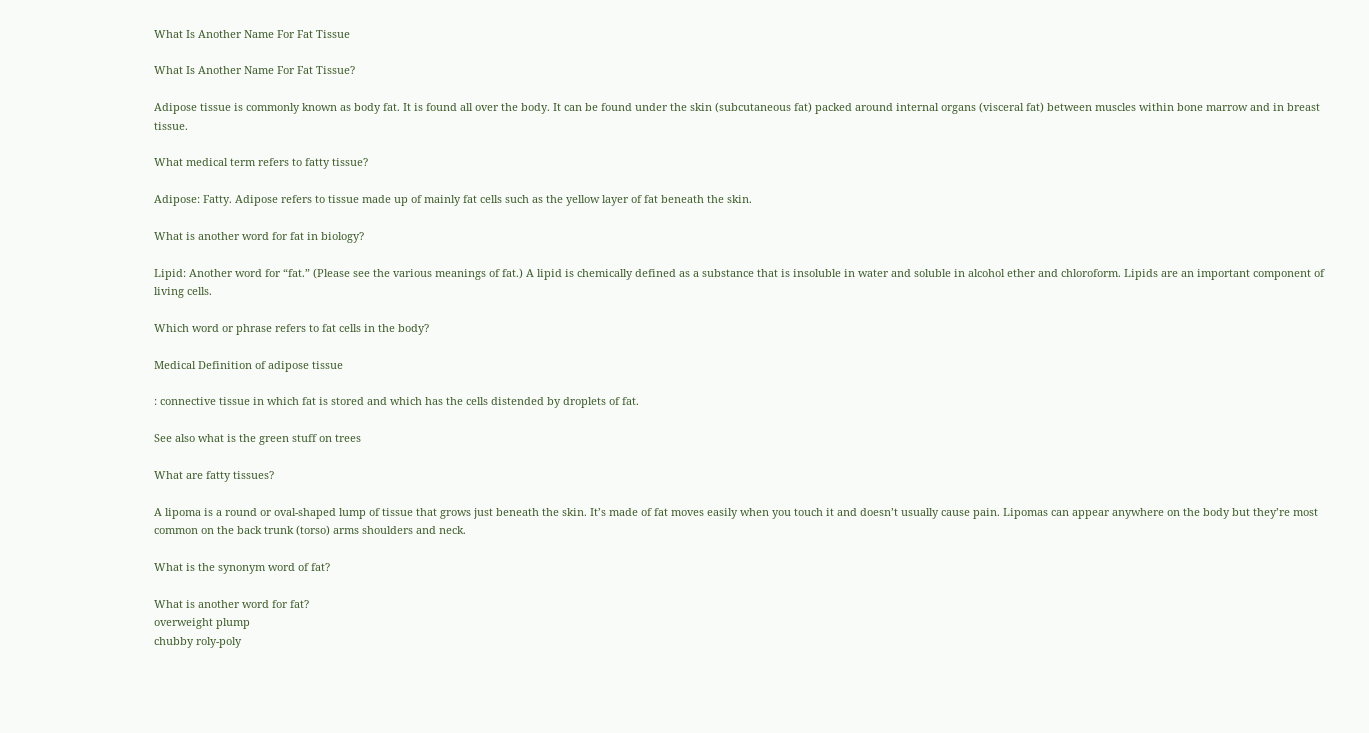What Is Another Name For Fat Tissue

What Is Another Name For Fat Tissue?

Adipose tissue is commonly known as body fat. It is found all over the body. It can be found under the skin (subcutaneous fat) packed around internal organs (visceral fat) between muscles within bone marrow and in breast tissue.

What medical term refers to fatty tissue?

Adipose: Fatty. Adipose refers to tissue made up of mainly fat cells such as the yellow layer of fat beneath the skin.

What is another word for fat in biology?

Lipid: Another word for “fat.” (Please see the various meanings of fat.) A lipid is chemically defined as a substance that is insoluble in water and soluble in alcohol ether and chloroform. Lipids are an important component of living cells.

Which word or phrase refers to fat cells in the body?

Medical Definition of adipose tissue

: connective tissue in which fat is stored and which has the cells distended by droplets of fat.

See also what is the green stuff on trees

What are fatty tissues?

A lipoma is a round or oval-shaped lump of tissue that grows just beneath the skin. It’s made of fat moves easily when you touch it and doesn’t usually cause pain. Lipomas can appear anywhere on the body but they’re most common on the back trunk (torso) arms shoulders and neck.

What is the synonym word of fat?

What is another word for fat?
overweight plump
chubby roly-poly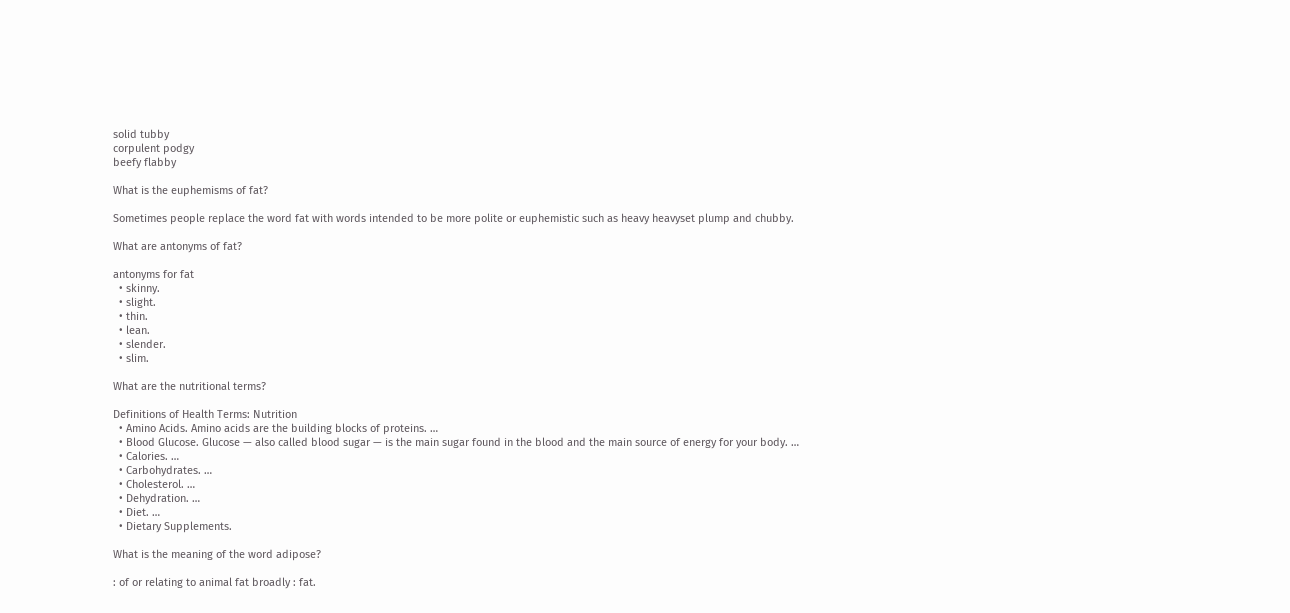solid tubby
corpulent podgy
beefy flabby

What is the euphemisms of fat?

Sometimes people replace the word fat with words intended to be more polite or euphemistic such as heavy heavyset plump and chubby.

What are antonyms of fat?

antonyms for fat
  • skinny.
  • slight.
  • thin.
  • lean.
  • slender.
  • slim.

What are the nutritional terms?

Definitions of Health Terms: Nutrition
  • Amino Acids. Amino acids are the building blocks of proteins. …
  • Blood Glucose. Glucose — also called blood sugar — is the main sugar found in the blood and the main source of energy for your body. …
  • Calories. …
  • Carbohydrates. …
  • Cholesterol. …
  • Dehydration. …
  • Diet. …
  • Dietary Supplements.

What is the meaning of the word adipose?

: of or relating to animal fat broadly : fat.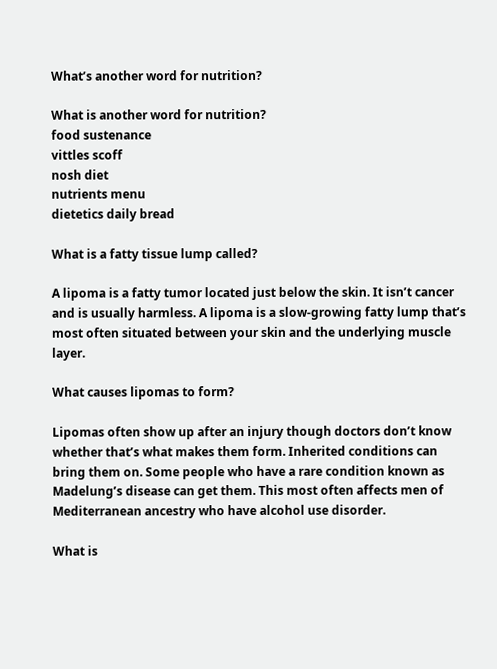What’s another word for nutrition?

What is another word for nutrition?
food sustenance
vittles scoff
nosh diet
nutrients menu
dietetics daily bread

What is a fatty tissue lump called?

A lipoma is a fatty tumor located just below the skin. It isn’t cancer and is usually harmless. A lipoma is a slow-growing fatty lump that’s most often situated between your skin and the underlying muscle layer.

What causes lipomas to form?

Lipomas often show up after an injury though doctors don’t know whether that’s what makes them form. Inherited conditions can bring them on. Some people who have a rare condition known as Madelung’s disease can get them. This most often affects men of Mediterranean ancestry who have alcohol use disorder.

What is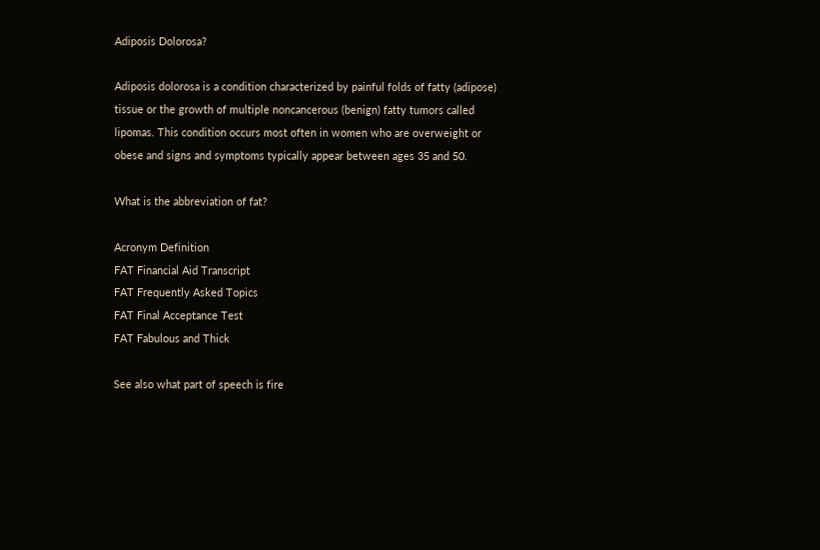Adiposis Dolorosa?

Adiposis dolorosa is a condition characterized by painful folds of fatty (adipose) tissue or the growth of multiple noncancerous (benign) fatty tumors called lipomas. This condition occurs most often in women who are overweight or obese and signs and symptoms typically appear between ages 35 and 50.

What is the abbreviation of fat?

Acronym Definition
FAT Financial Aid Transcript
FAT Frequently Asked Topics
FAT Final Acceptance Test
FAT Fabulous and Thick

See also what part of speech is fire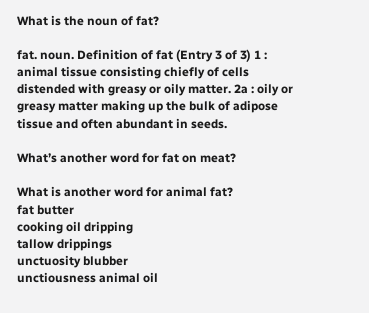What is the noun of fat?

fat. noun. Definition of fat (Entry 3 of 3) 1 : animal tissue consisting chiefly of cells distended with greasy or oily matter. 2a : oily or greasy matter making up the bulk of adipose tissue and often abundant in seeds.

What’s another word for fat on meat?

What is another word for animal fat?
fat butter
cooking oil dripping
tallow drippings
unctuosity blubber
unctiousness animal oil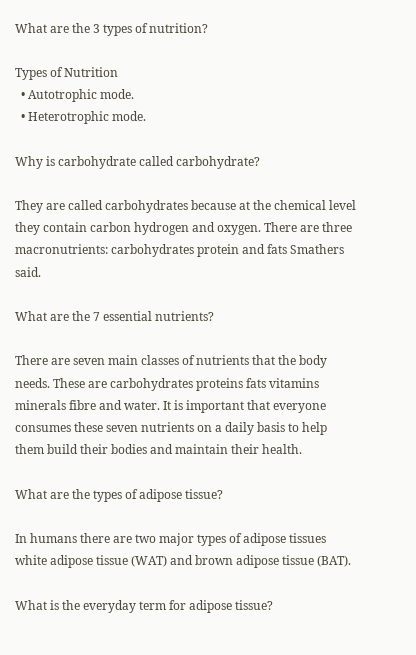What are the 3 types of nutrition?

Types of Nutrition
  • Autotrophic mode.
  • Heterotrophic mode.

Why is carbohydrate called carbohydrate?

They are called carbohydrates because at the chemical level they contain carbon hydrogen and oxygen. There are three macronutrients: carbohydrates protein and fats Smathers said.

What are the 7 essential nutrients?

There are seven main classes of nutrients that the body needs. These are carbohydrates proteins fats vitamins minerals fibre and water. It is important that everyone consumes these seven nutrients on a daily basis to help them build their bodies and maintain their health.

What are the types of adipose tissue?

In humans there are two major types of adipose tissues white adipose tissue (WAT) and brown adipose tissue (BAT).

What is the everyday term for adipose tissue?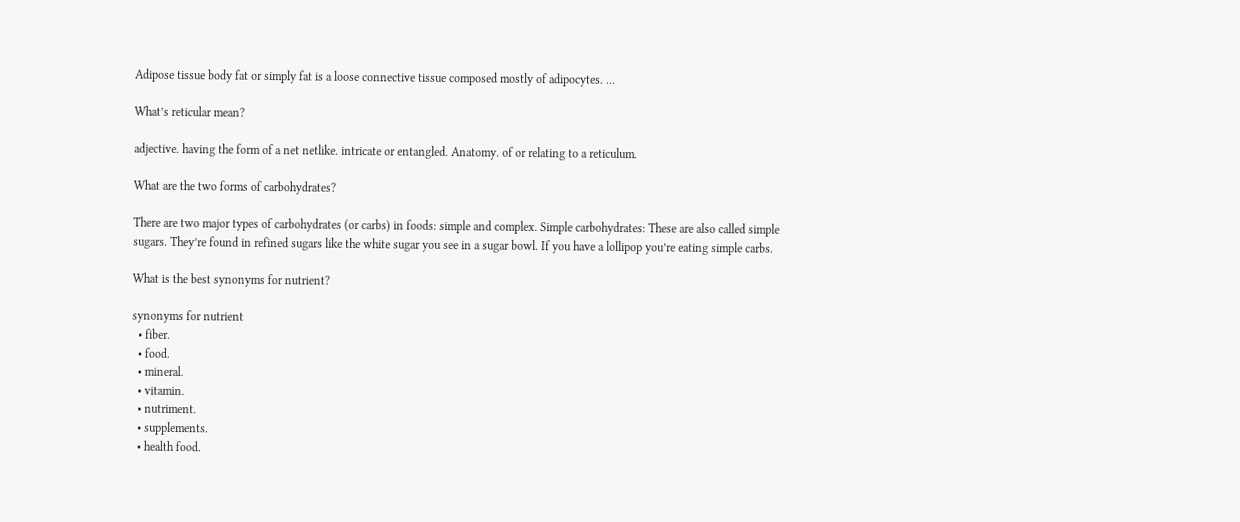Adipose tissue body fat or simply fat is a loose connective tissue composed mostly of adipocytes. …

What’s reticular mean?

adjective. having the form of a net netlike. intricate or entangled. Anatomy. of or relating to a reticulum.

What are the two forms of carbohydrates?

There are two major types of carbohydrates (or carbs) in foods: simple and complex. Simple carbohydrates: These are also called simple sugars. They’re found in refined sugars like the white sugar you see in a sugar bowl. If you have a lollipop you’re eating simple carbs.

What is the best synonyms for nutrient?

synonyms for nutrient
  • fiber.
  • food.
  • mineral.
  • vitamin.
  • nutriment.
  • supplements.
  • health food.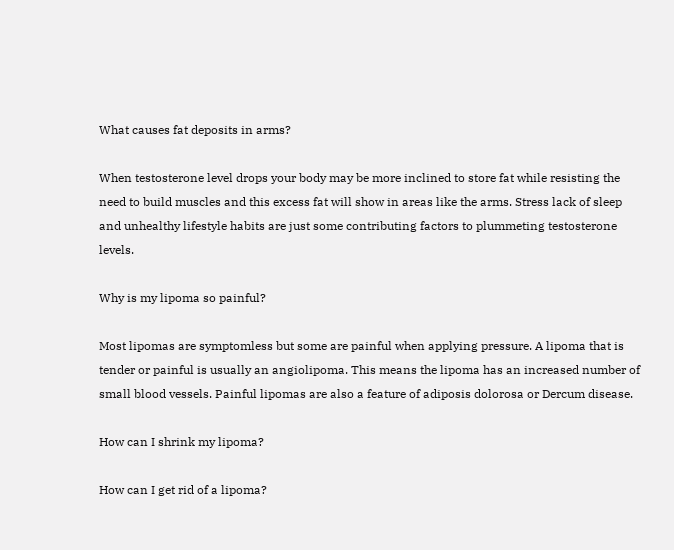What causes fat deposits in arms?

When testosterone level drops your body may be more inclined to store fat while resisting the need to build muscles and this excess fat will show in areas like the arms. Stress lack of sleep and unhealthy lifestyle habits are just some contributing factors to plummeting testosterone levels.

Why is my lipoma so painful?

Most lipomas are symptomless but some are painful when applying pressure. A lipoma that is tender or painful is usually an angiolipoma. This means the lipoma has an increased number of small blood vessels. Painful lipomas are also a feature of adiposis dolorosa or Dercum disease.

How can I shrink my lipoma?

How can I get rid of a lipoma?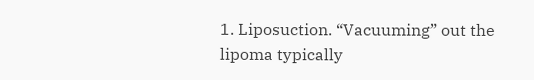1. Liposuction. “Vacuuming” out the lipoma typically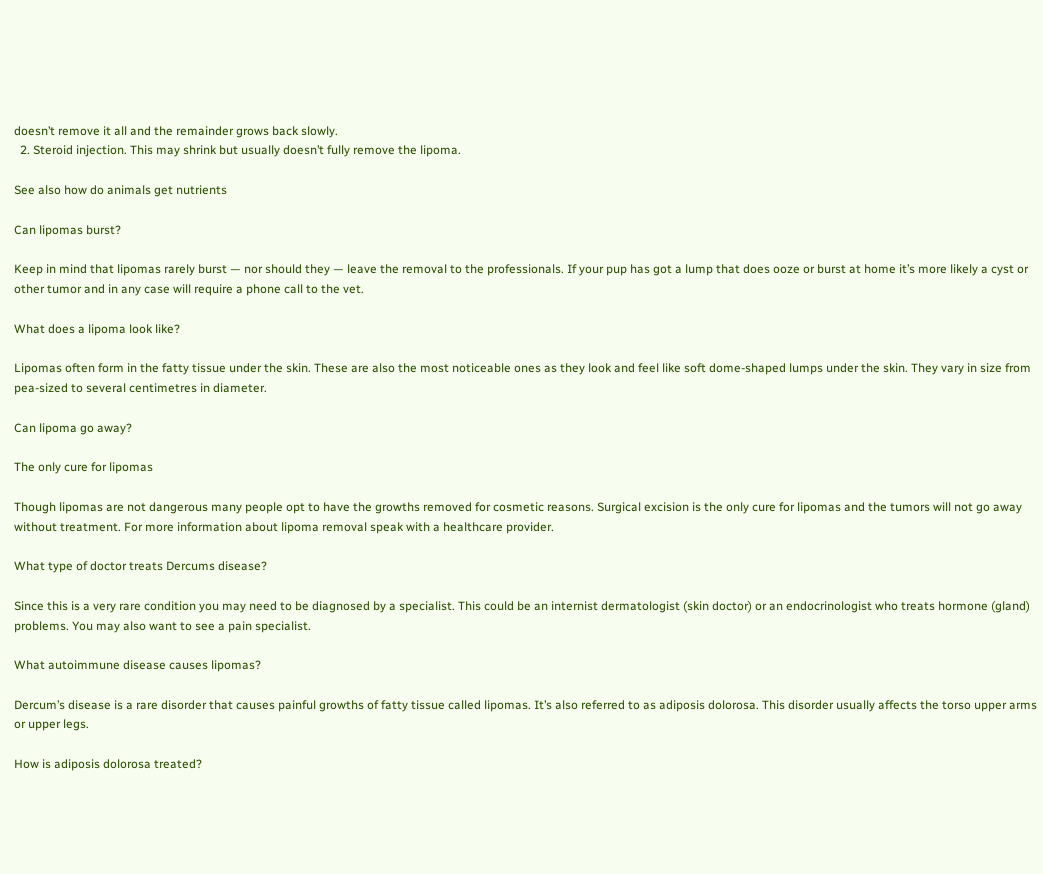doesn’t remove it all and the remainder grows back slowly.
  2. Steroid injection. This may shrink but usually doesn’t fully remove the lipoma.

See also how do animals get nutrients

Can lipomas burst?

Keep in mind that lipomas rarely burst — nor should they — leave the removal to the professionals. If your pup has got a lump that does ooze or burst at home it’s more likely a cyst or other tumor and in any case will require a phone call to the vet.

What does a lipoma look like?

Lipomas often form in the fatty tissue under the skin. These are also the most noticeable ones as they look and feel like soft dome-shaped lumps under the skin. They vary in size from pea-sized to several centimetres in diameter.

Can lipoma go away?

The only cure for lipomas

Though lipomas are not dangerous many people opt to have the growths removed for cosmetic reasons. Surgical excision is the only cure for lipomas and the tumors will not go away without treatment. For more information about lipoma removal speak with a healthcare provider.

What type of doctor treats Dercums disease?

Since this is a very rare condition you may need to be diagnosed by a specialist. This could be an internist dermatologist (skin doctor) or an endocrinologist who treats hormone (gland) problems. You may also want to see a pain specialist.

What autoimmune disease causes lipomas?

Dercum’s disease is a rare disorder that causes painful growths of fatty tissue called lipomas. It’s also referred to as adiposis dolorosa. This disorder usually affects the torso upper arms or upper legs.

How is adiposis dolorosa treated?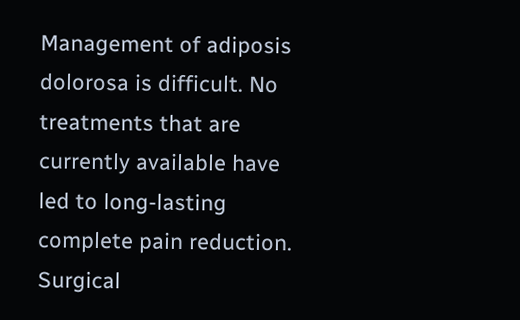Management of adiposis dolorosa is difficult. No treatments that are currently available have led to long-lasting complete pain reduction. Surgical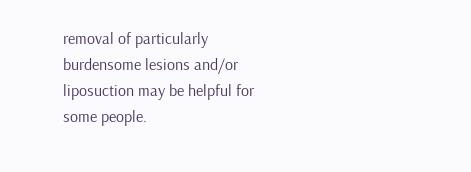removal of particularly burdensome lesions and/or liposuction may be helpful for some people.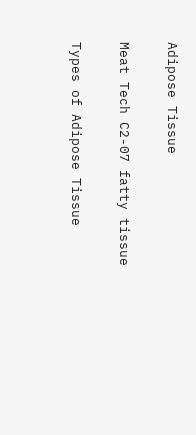Adipose Tissue

Meat Tech C2-07 fatty tissue

Types of Adipose Tissue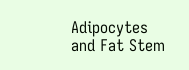Adipocytes and Fat Stem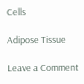Cells

Adipose Tissue

Leave a Comment